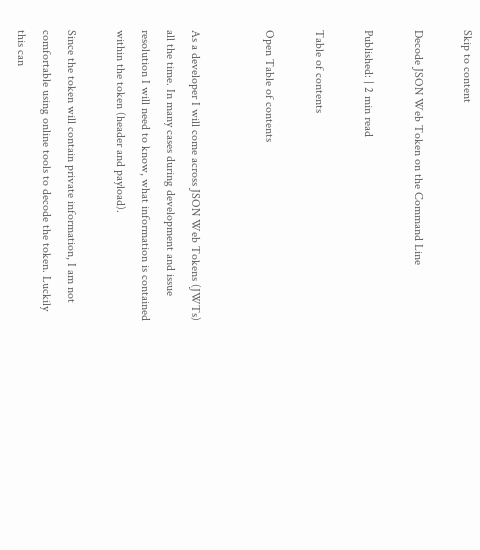Skip to content

Decode JSON Web Token on the Command Line

Published: | 2 min read

Table of contents

Open Table of contents


As a developer I will come across JSON Web Tokens (JWTs) all the time. In many cases during development and issue resolution I will need to know, what information is contained within the token (header and payload).

Since the token will contain private information, I am not comfortable using online tools to decode the token. Luckily this can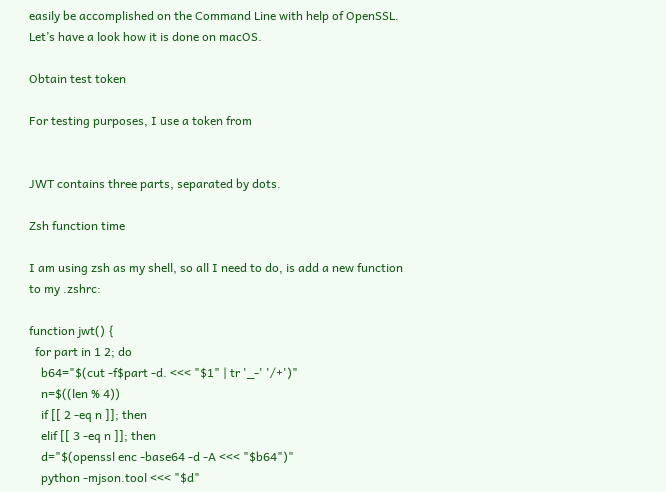easily be accomplished on the Command Line with help of OpenSSL. Let’s have a look how it is done on macOS.

Obtain test token

For testing purposes, I use a token from


JWT contains three parts, separated by dots.

Zsh function time

I am using zsh as my shell, so all I need to do, is add a new function to my .zshrc:

function jwt() {
  for part in 1 2; do
    b64="$(cut -f$part -d. <<< "$1" | tr '_-' '/+')"
    n=$((len % 4))
    if [[ 2 -eq n ]]; then
    elif [[ 3 -eq n ]]; then
    d="$(openssl enc -base64 -d -A <<< "$b64")"
    python -mjson.tool <<< "$d"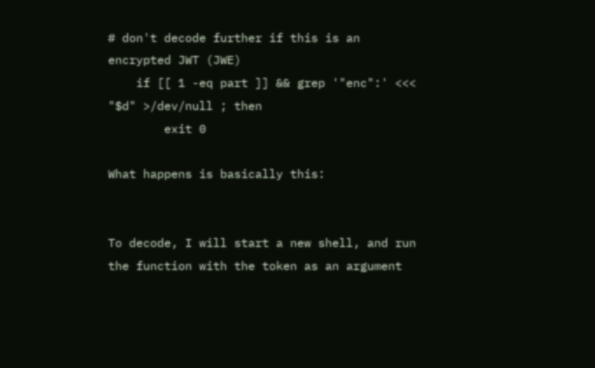# don't decode further if this is an encrypted JWT (JWE)
    if [[ 1 -eq part ]] && grep '"enc":' <<< "$d" >/dev/null ; then
        exit 0

What happens is basically this:


To decode, I will start a new shell, and run the function with the token as an argument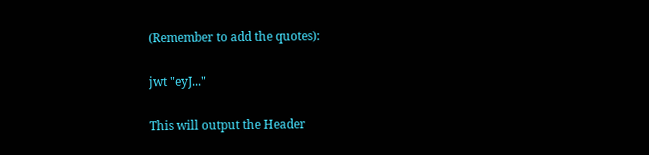(Remember to add the quotes):

jwt "eyJ..."

This will output the Header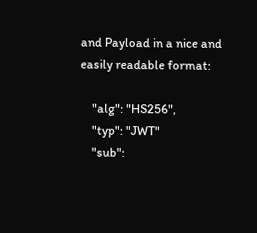and Payload in a nice and easily readable format:

    "alg": "HS256",
    "typ": "JWT"
    "sub":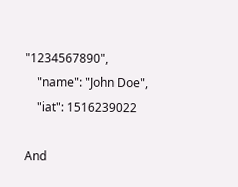"1234567890",
    "name": "John Doe",
    "iat": 1516239022

And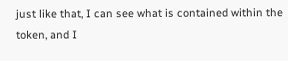just like that, I can see what is contained within the token, and I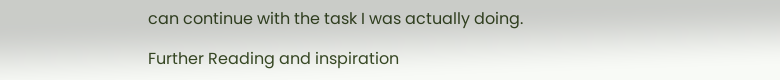can continue with the task I was actually doing.

Further Reading and inspiration